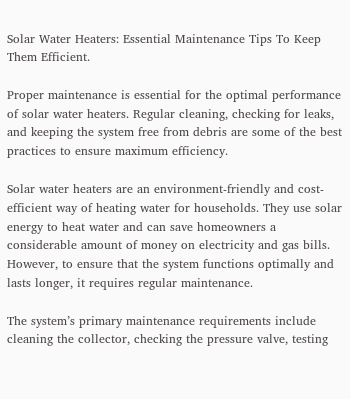Solar Water Heaters: Essential Maintenance Tips To Keep Them Efficient.

Proper maintenance is essential for the optimal performance of solar water heaters. Regular cleaning, checking for leaks, and keeping the system free from debris are some of the best practices to ensure maximum efficiency.

Solar water heaters are an environment-friendly and cost-efficient way of heating water for households. They use solar energy to heat water and can save homeowners a considerable amount of money on electricity and gas bills. However, to ensure that the system functions optimally and lasts longer, it requires regular maintenance.

The system’s primary maintenance requirements include cleaning the collector, checking the pressure valve, testing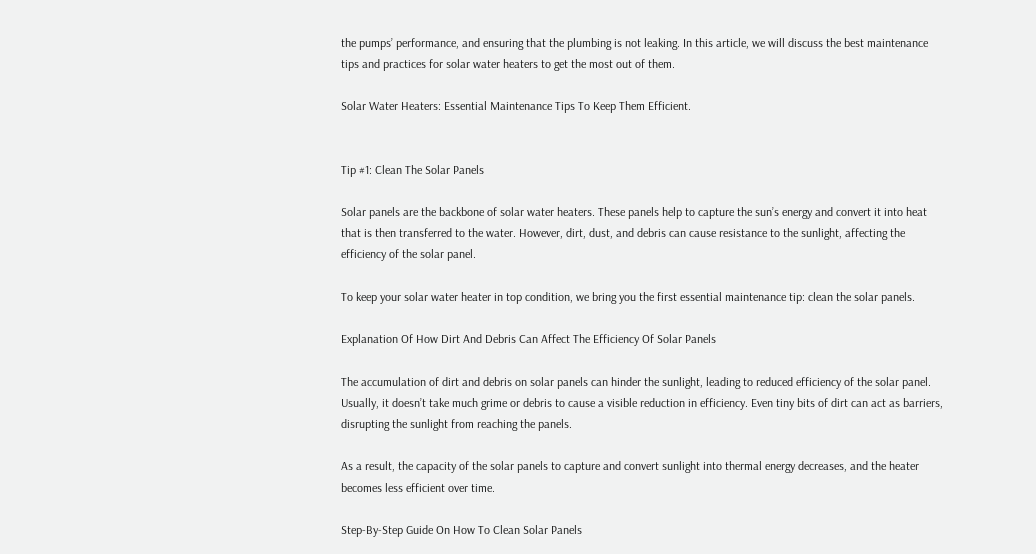the pumps’ performance, and ensuring that the plumbing is not leaking. In this article, we will discuss the best maintenance tips and practices for solar water heaters to get the most out of them.

Solar Water Heaters: Essential Maintenance Tips To Keep Them Efficient.


Tip #1: Clean The Solar Panels

Solar panels are the backbone of solar water heaters. These panels help to capture the sun’s energy and convert it into heat that is then transferred to the water. However, dirt, dust, and debris can cause resistance to the sunlight, affecting the efficiency of the solar panel.

To keep your solar water heater in top condition, we bring you the first essential maintenance tip: clean the solar panels.

Explanation Of How Dirt And Debris Can Affect The Efficiency Of Solar Panels

The accumulation of dirt and debris on solar panels can hinder the sunlight, leading to reduced efficiency of the solar panel. Usually, it doesn’t take much grime or debris to cause a visible reduction in efficiency. Even tiny bits of dirt can act as barriers, disrupting the sunlight from reaching the panels.

As a result, the capacity of the solar panels to capture and convert sunlight into thermal energy decreases, and the heater becomes less efficient over time.

Step-By-Step Guide On How To Clean Solar Panels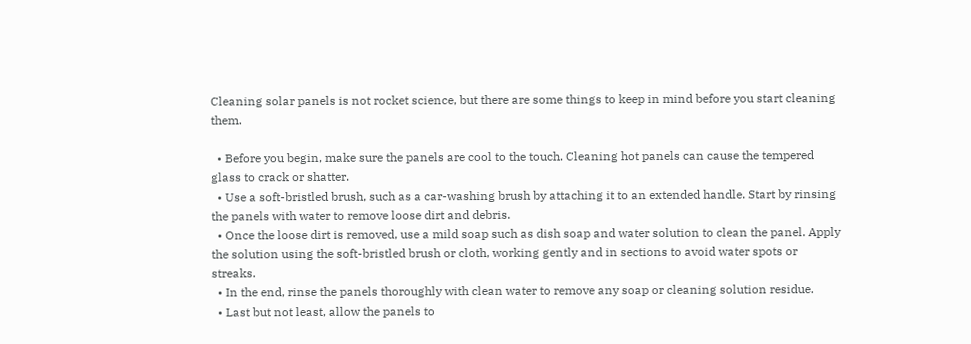Cleaning solar panels is not rocket science, but there are some things to keep in mind before you start cleaning them.

  • Before you begin, make sure the panels are cool to the touch. Cleaning hot panels can cause the tempered glass to crack or shatter.
  • Use a soft-bristled brush, such as a car-washing brush by attaching it to an extended handle. Start by rinsing the panels with water to remove loose dirt and debris.
  • Once the loose dirt is removed, use a mild soap such as dish soap and water solution to clean the panel. Apply the solution using the soft-bristled brush or cloth, working gently and in sections to avoid water spots or streaks.
  • In the end, rinse the panels thoroughly with clean water to remove any soap or cleaning solution residue.
  • Last but not least, allow the panels to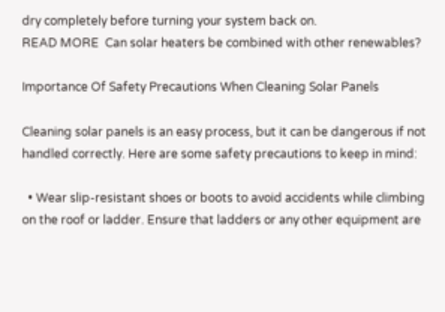dry completely before turning your system back on.
READ MORE  Can solar heaters be combined with other renewables?

Importance Of Safety Precautions When Cleaning Solar Panels

Cleaning solar panels is an easy process, but it can be dangerous if not handled correctly. Here are some safety precautions to keep in mind:

  • Wear slip-resistant shoes or boots to avoid accidents while climbing on the roof or ladder. Ensure that ladders or any other equipment are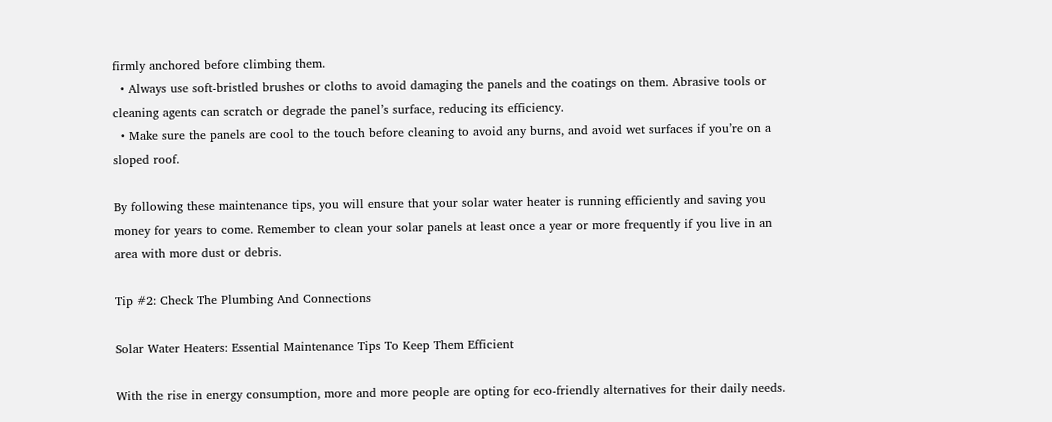firmly anchored before climbing them.
  • Always use soft-bristled brushes or cloths to avoid damaging the panels and the coatings on them. Abrasive tools or cleaning agents can scratch or degrade the panel’s surface, reducing its efficiency.
  • Make sure the panels are cool to the touch before cleaning to avoid any burns, and avoid wet surfaces if you’re on a sloped roof.

By following these maintenance tips, you will ensure that your solar water heater is running efficiently and saving you money for years to come. Remember to clean your solar panels at least once a year or more frequently if you live in an area with more dust or debris.

Tip #2: Check The Plumbing And Connections

Solar Water Heaters: Essential Maintenance Tips To Keep Them Efficient

With the rise in energy consumption, more and more people are opting for eco-friendly alternatives for their daily needs.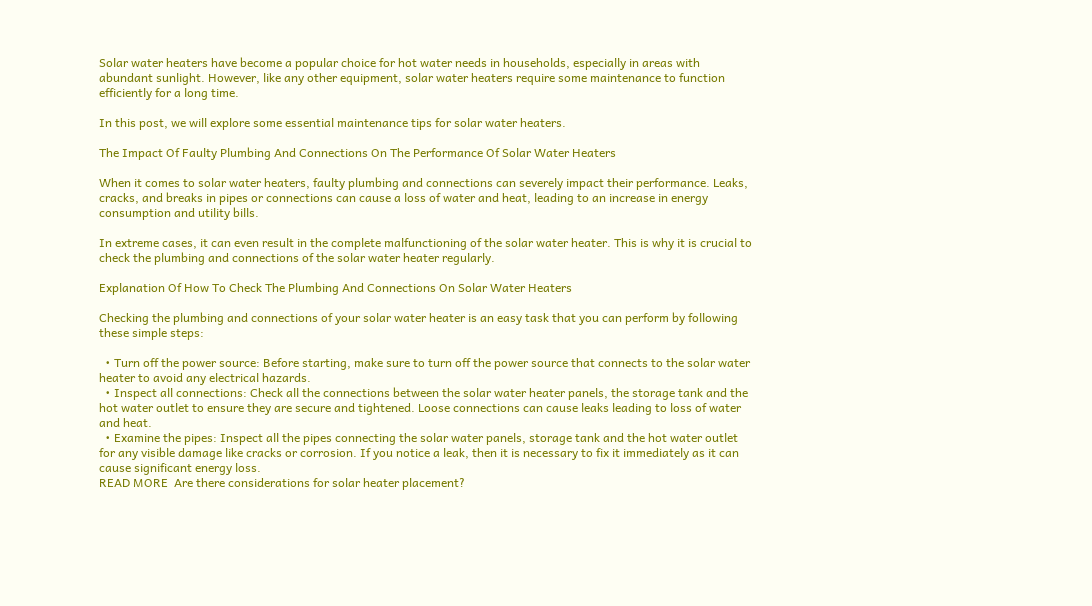Solar water heaters have become a popular choice for hot water needs in households, especially in areas with abundant sunlight. However, like any other equipment, solar water heaters require some maintenance to function efficiently for a long time.

In this post, we will explore some essential maintenance tips for solar water heaters.

The Impact Of Faulty Plumbing And Connections On The Performance Of Solar Water Heaters

When it comes to solar water heaters, faulty plumbing and connections can severely impact their performance. Leaks, cracks, and breaks in pipes or connections can cause a loss of water and heat, leading to an increase in energy consumption and utility bills.

In extreme cases, it can even result in the complete malfunctioning of the solar water heater. This is why it is crucial to check the plumbing and connections of the solar water heater regularly.

Explanation Of How To Check The Plumbing And Connections On Solar Water Heaters

Checking the plumbing and connections of your solar water heater is an easy task that you can perform by following these simple steps:

  • Turn off the power source: Before starting, make sure to turn off the power source that connects to the solar water heater to avoid any electrical hazards.
  • Inspect all connections: Check all the connections between the solar water heater panels, the storage tank and the hot water outlet to ensure they are secure and tightened. Loose connections can cause leaks leading to loss of water and heat.
  • Examine the pipes: Inspect all the pipes connecting the solar water panels, storage tank and the hot water outlet for any visible damage like cracks or corrosion. If you notice a leak, then it is necessary to fix it immediately as it can cause significant energy loss.
READ MORE  Are there considerations for solar heater placement?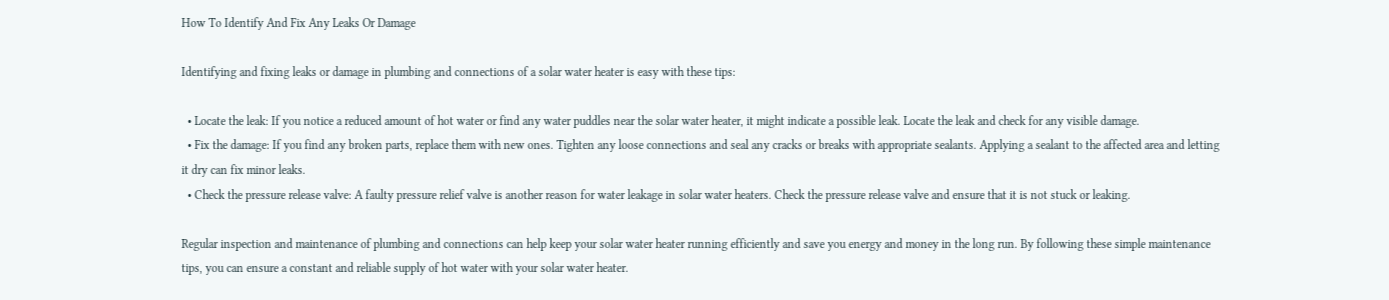How To Identify And Fix Any Leaks Or Damage

Identifying and fixing leaks or damage in plumbing and connections of a solar water heater is easy with these tips:

  • Locate the leak: If you notice a reduced amount of hot water or find any water puddles near the solar water heater, it might indicate a possible leak. Locate the leak and check for any visible damage.
  • Fix the damage: If you find any broken parts, replace them with new ones. Tighten any loose connections and seal any cracks or breaks with appropriate sealants. Applying a sealant to the affected area and letting it dry can fix minor leaks.
  • Check the pressure release valve: A faulty pressure relief valve is another reason for water leakage in solar water heaters. Check the pressure release valve and ensure that it is not stuck or leaking.

Regular inspection and maintenance of plumbing and connections can help keep your solar water heater running efficiently and save you energy and money in the long run. By following these simple maintenance tips, you can ensure a constant and reliable supply of hot water with your solar water heater.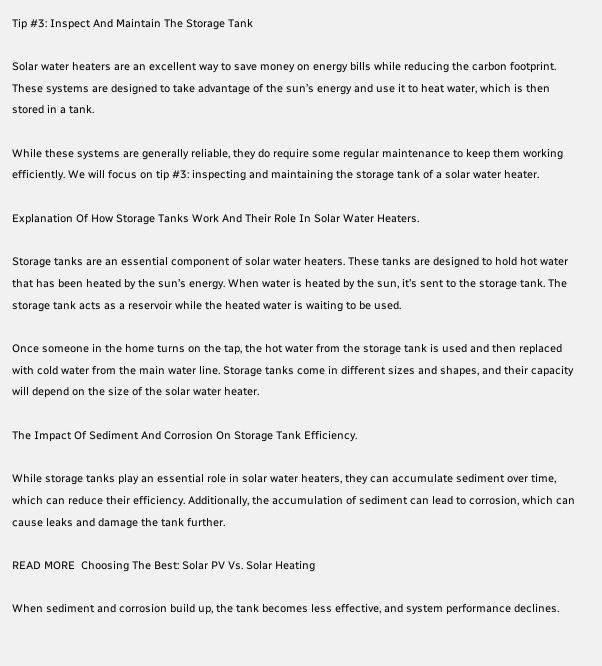Tip #3: Inspect And Maintain The Storage Tank

Solar water heaters are an excellent way to save money on energy bills while reducing the carbon footprint. These systems are designed to take advantage of the sun’s energy and use it to heat water, which is then stored in a tank.

While these systems are generally reliable, they do require some regular maintenance to keep them working efficiently. We will focus on tip #3: inspecting and maintaining the storage tank of a solar water heater.

Explanation Of How Storage Tanks Work And Their Role In Solar Water Heaters.

Storage tanks are an essential component of solar water heaters. These tanks are designed to hold hot water that has been heated by the sun’s energy. When water is heated by the sun, it’s sent to the storage tank. The storage tank acts as a reservoir while the heated water is waiting to be used.

Once someone in the home turns on the tap, the hot water from the storage tank is used and then replaced with cold water from the main water line. Storage tanks come in different sizes and shapes, and their capacity will depend on the size of the solar water heater.

The Impact Of Sediment And Corrosion On Storage Tank Efficiency.

While storage tanks play an essential role in solar water heaters, they can accumulate sediment over time, which can reduce their efficiency. Additionally, the accumulation of sediment can lead to corrosion, which can cause leaks and damage the tank further.

READ MORE  Choosing The Best: Solar PV Vs. Solar Heating

When sediment and corrosion build up, the tank becomes less effective, and system performance declines.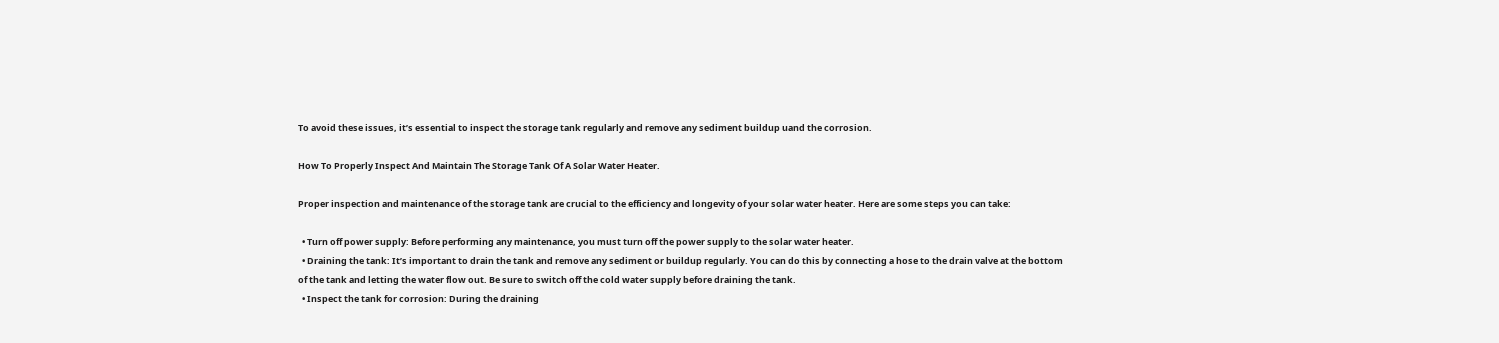To avoid these issues, it’s essential to inspect the storage tank regularly and remove any sediment buildup uand the corrosion.

How To Properly Inspect And Maintain The Storage Tank Of A Solar Water Heater.

Proper inspection and maintenance of the storage tank are crucial to the efficiency and longevity of your solar water heater. Here are some steps you can take:

  • Turn off power supply: Before performing any maintenance, you must turn off the power supply to the solar water heater.
  • Draining the tank: It’s important to drain the tank and remove any sediment or buildup regularly. You can do this by connecting a hose to the drain valve at the bottom of the tank and letting the water flow out. Be sure to switch off the cold water supply before draining the tank.
  • Inspect the tank for corrosion: During the draining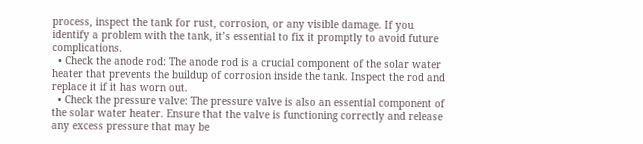process, inspect the tank for rust, corrosion, or any visible damage. If you identify a problem with the tank, it’s essential to fix it promptly to avoid future complications.
  • Check the anode rod: The anode rod is a crucial component of the solar water heater that prevents the buildup of corrosion inside the tank. Inspect the rod and replace it if it has worn out.
  • Check the pressure valve: The pressure valve is also an essential component of the solar water heater. Ensure that the valve is functioning correctly and release any excess pressure that may be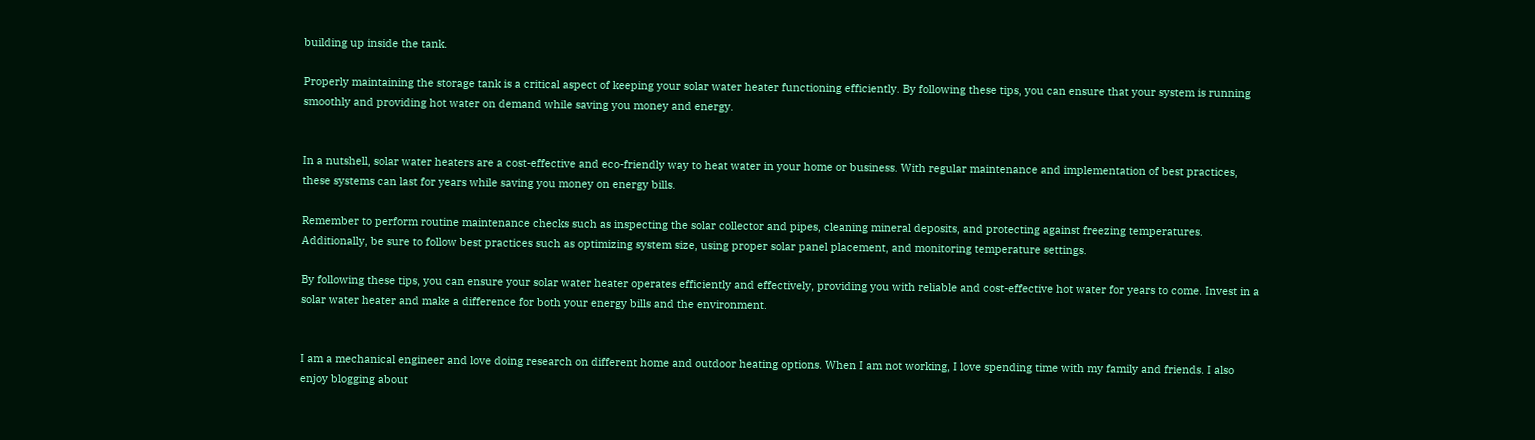building up inside the tank.

Properly maintaining the storage tank is a critical aspect of keeping your solar water heater functioning efficiently. By following these tips, you can ensure that your system is running smoothly and providing hot water on demand while saving you money and energy.


In a nutshell, solar water heaters are a cost-effective and eco-friendly way to heat water in your home or business. With regular maintenance and implementation of best practices, these systems can last for years while saving you money on energy bills.

Remember to perform routine maintenance checks such as inspecting the solar collector and pipes, cleaning mineral deposits, and protecting against freezing temperatures. Additionally, be sure to follow best practices such as optimizing system size, using proper solar panel placement, and monitoring temperature settings.

By following these tips, you can ensure your solar water heater operates efficiently and effectively, providing you with reliable and cost-effective hot water for years to come. Invest in a solar water heater and make a difference for both your energy bills and the environment.


I am a mechanical engineer and love doing research on different home and outdoor heating options. When I am not working, I love spending time with my family and friends. I also enjoy blogging about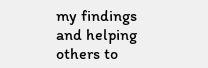my findings and helping others to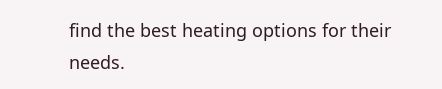find the best heating options for their needs.